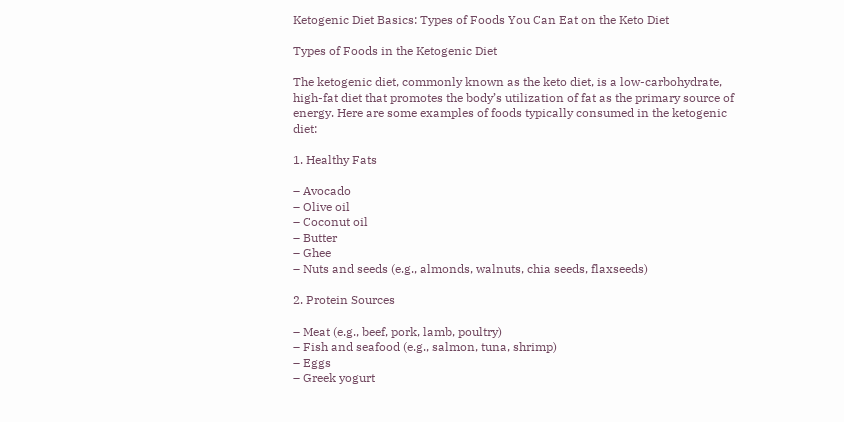Ketogenic Diet Basics: Types of Foods You Can Eat on the Keto Diet

Types of Foods in the Ketogenic Diet

The ketogenic diet, commonly known as the keto diet, is a low-carbohydrate, high-fat diet that promotes the body’s utilization of fat as the primary source of energy. Here are some examples of foods typically consumed in the ketogenic diet:

1. Healthy Fats

– Avocado
– Olive oil
– Coconut oil
– Butter
– Ghee
– Nuts and seeds (e.g., almonds, walnuts, chia seeds, flaxseeds)

2. Protein Sources

– Meat (e.g., beef, pork, lamb, poultry)
– Fish and seafood (e.g., salmon, tuna, shrimp)
– Eggs
– Greek yogurt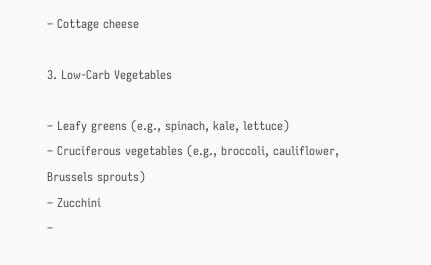– Cottage cheese

3. Low-Carb Vegetables

– Leafy greens (e.g., spinach, kale, lettuce)
– Cruciferous vegetables (e.g., broccoli, cauliflower, Brussels sprouts)
– Zucchini
–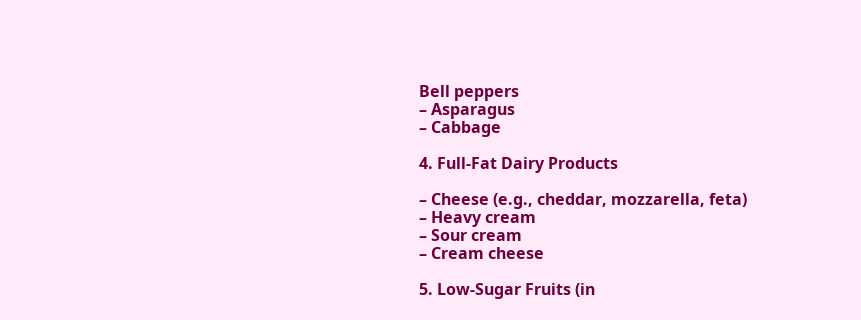Bell peppers
– Asparagus
– Cabbage

4. Full-Fat Dairy Products

– Cheese (e.g., cheddar, mozzarella, feta)
– Heavy cream
– Sour cream
– Cream cheese

5. Low-Sugar Fruits (in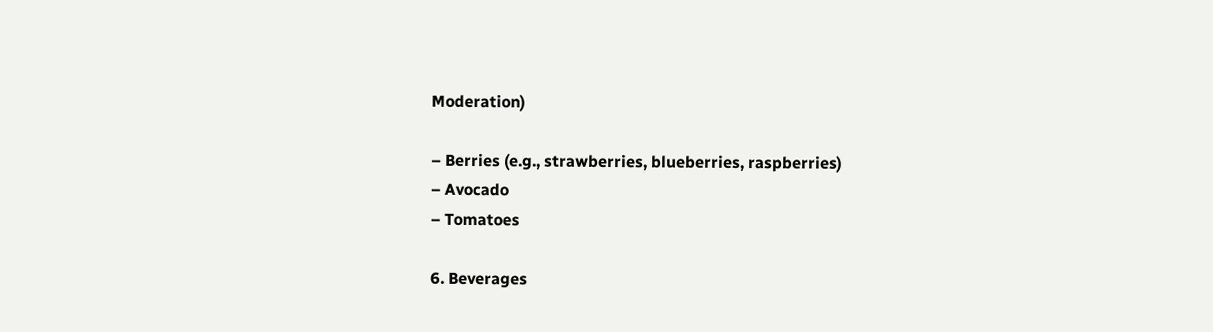Moderation)

– Berries (e.g., strawberries, blueberries, raspberries)
– Avocado
– Tomatoes

6. Beverages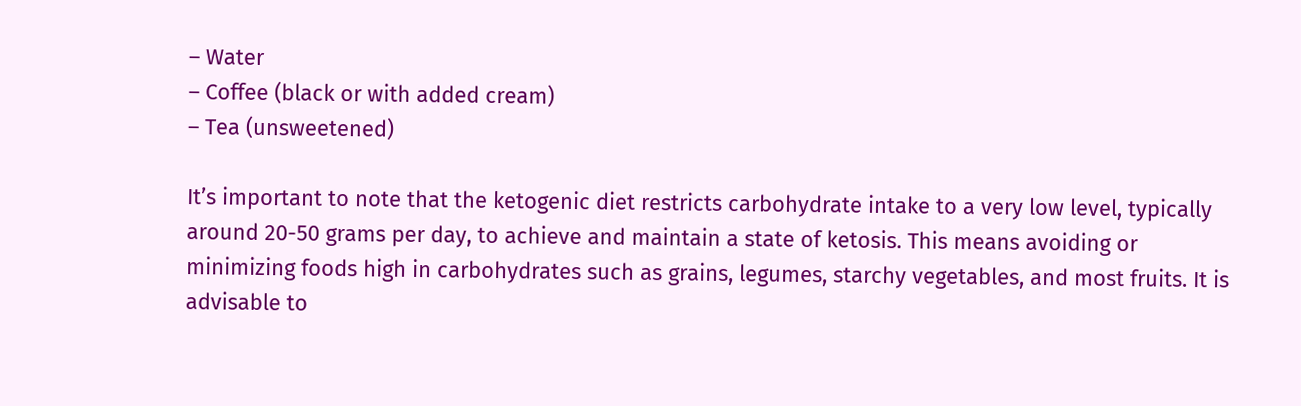– Water
– Coffee (black or with added cream)
– Tea (unsweetened)

It’s important to note that the ketogenic diet restricts carbohydrate intake to a very low level, typically around 20-50 grams per day, to achieve and maintain a state of ketosis. This means avoiding or minimizing foods high in carbohydrates such as grains, legumes, starchy vegetables, and most fruits. It is advisable to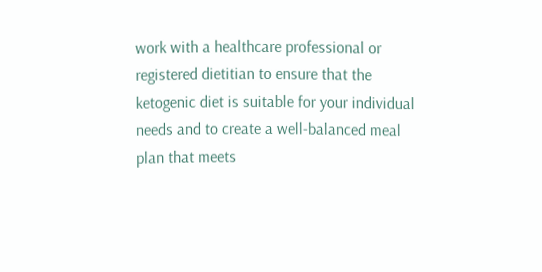work with a healthcare professional or registered dietitian to ensure that the ketogenic diet is suitable for your individual needs and to create a well-balanced meal plan that meets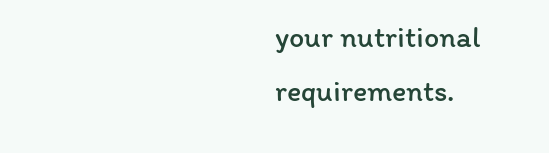your nutritional requirements.